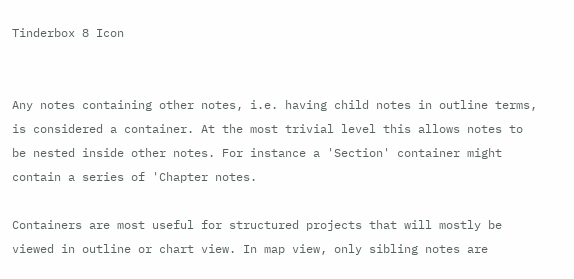Tinderbox 8 Icon


Any notes containing other notes, i.e. having child notes in outline terms, is considered a container. At the most trivial level this allows notes to be nested inside other notes. For instance a 'Section' container might contain a series of 'Chapter notes.

Containers are most useful for structured projects that will mostly be viewed in outline or chart view. In map view, only sibling notes are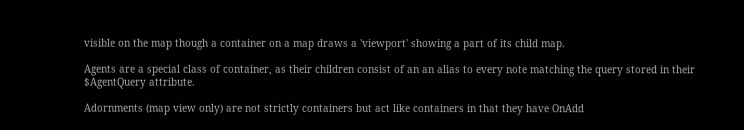visible on the map though a container on a map draws a 'viewport' showing a part of its child map.

Agents are a special class of container, as their children consist of an an alias to every note matching the query stored in their $AgentQuery attribute.

Adornments (map view only) are not strictly containers but act like containers in that they have OnAdd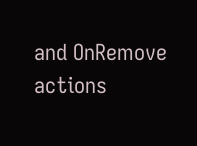and OnRemove actions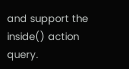and support the inside() action query.